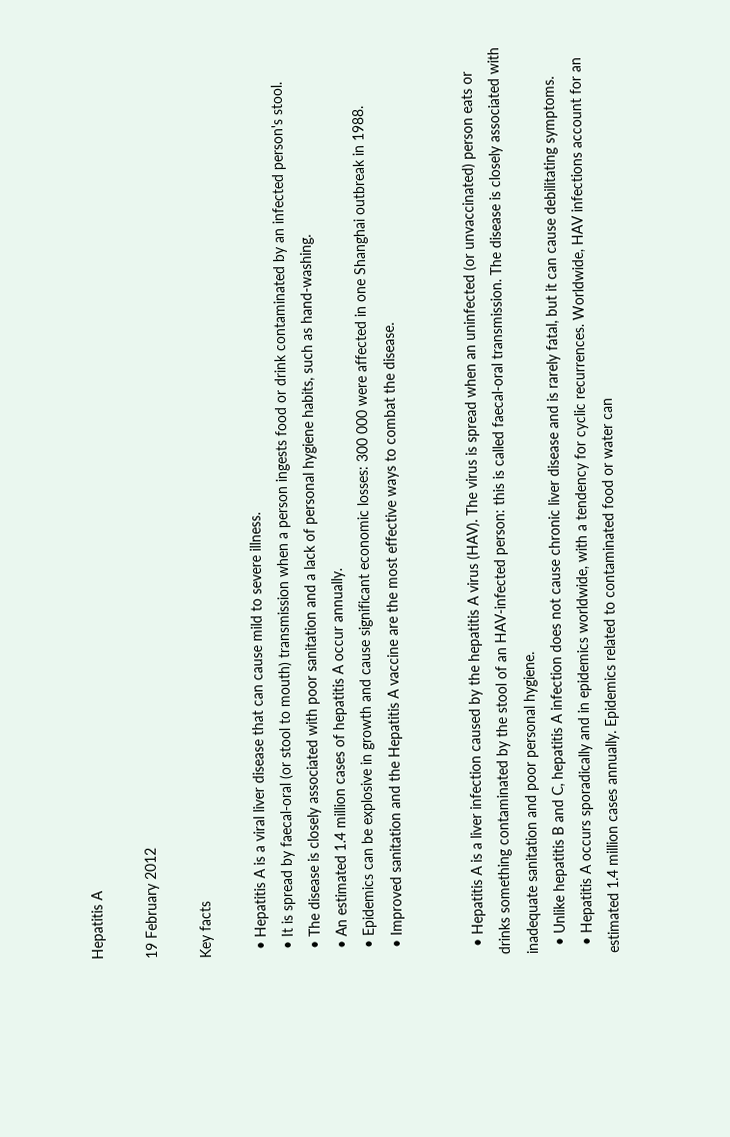Hepatitis A

19 February 2012

Key facts

  • Hepatitis A is a viral liver disease that can cause mild to severe illness.
  • It is spread by faecal-oral (or stool to mouth) transmission when a person ingests food or drink contaminated by an infected person's stool.
  • The disease is closely associated with poor sanitation and a lack of personal hygiene habits, such as hand-washing.
  • An estimated 1.4 million cases of hepatitis A occur annually.
  • Epidemics can be explosive in growth and cause significant economic losses: 300 000 were affected in one Shanghai outbreak in 1988.
  • Improved sanitation and the Hepatitis A vaccine are the most effective ways to combat the disease.


  • Hepatitis A is a liver infection caused by the hepatitis A virus (HAV). The virus is spread when an uninfected (or unvaccinated) person eats or drinks something contaminated by the stool of an HAV-infected person: this is called faecal-oral transmission. The disease is closely associated with inadequate sanitation and poor personal hygiene.
  • Unlike hepatitis B and C, hepatitis A infection does not cause chronic liver disease and is rarely fatal, but it can cause debilitating symptoms.
  • Hepatitis A occurs sporadically and in epidemics worldwide, with a tendency for cyclic recurrences. Worldwide, HAV infections account for an estimated 1.4 million cases annually. Epidemics related to contaminated food or water can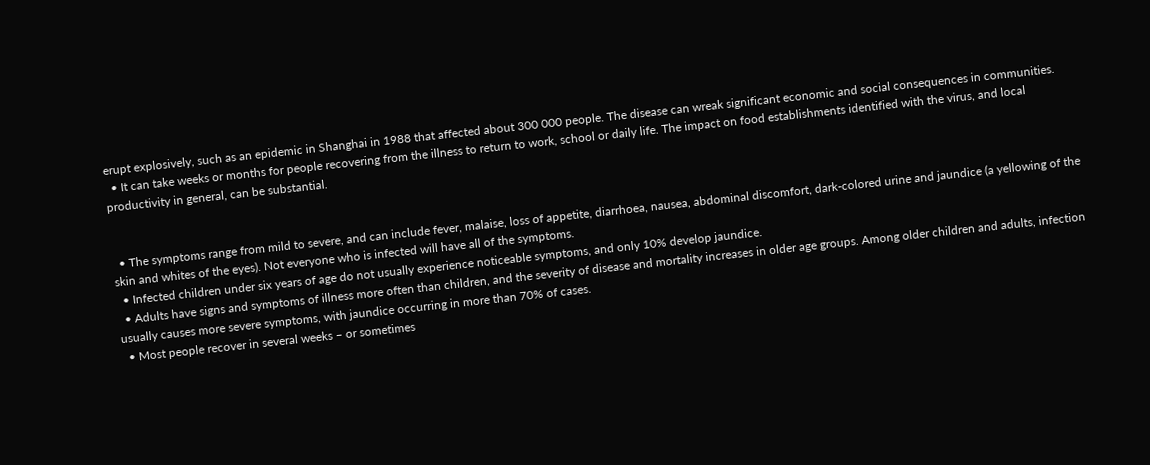erupt explosively, such as an epidemic in Shanghai in 1988 that affected about 300 000 people. The disease can wreak significant economic and social consequences in communities.
  • It can take weeks or months for people recovering from the illness to return to work, school or daily life. The impact on food establishments identified with the virus, and local productivity in general, can be substantial.


  • The symptoms range from mild to severe, and can include fever, malaise, loss of appetite, diarrhoea, nausea, abdominal discomfort, dark-colored urine and jaundice (a yellowing of the skin and whites of the eyes). Not everyone who is infected will have all of the symptoms.
  • Infected children under six years of age do not usually experience noticeable symptoms, and only 10% develop jaundice.
  • Adults have signs and symptoms of illness more often than children, and the severity of disease and mortality increases in older age groups. Among older children and adults, infection usually causes more severe symptoms, with jaundice occurring in more than 70% of cases.
  • Most people recover in several weeks – or sometimes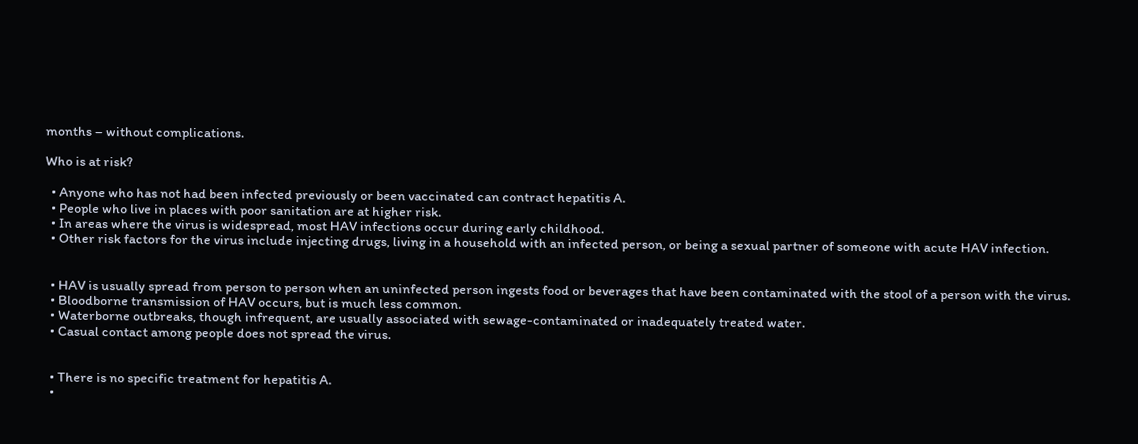months – without complications.

Who is at risk?

  • Anyone who has not had been infected previously or been vaccinated can contract hepatitis A.
  • People who live in places with poor sanitation are at higher risk.
  • In areas where the virus is widespread, most HAV infections occur during early childhood.
  • Other risk factors for the virus include injecting drugs, living in a household with an infected person, or being a sexual partner of someone with acute HAV infection.


  • HAV is usually spread from person to person when an uninfected person ingests food or beverages that have been contaminated with the stool of a person with the virus.
  • Bloodborne transmission of HAV occurs, but is much less common.
  • Waterborne outbreaks, though infrequent, are usually associated with sewage-contaminated or inadequately treated water.
  • Casual contact among people does not spread the virus.


  • There is no specific treatment for hepatitis A.
  •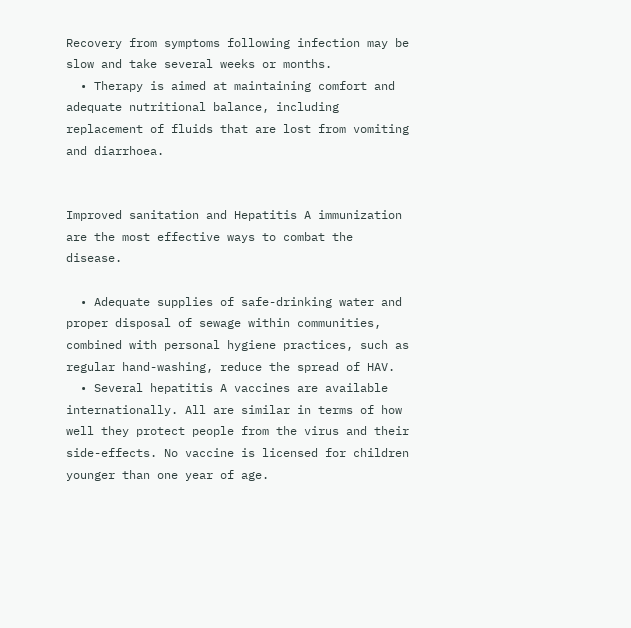Recovery from symptoms following infection may be slow and take several weeks or months.
  • Therapy is aimed at maintaining comfort and adequate nutritional balance, including replacement of fluids that are lost from vomiting and diarrhoea.


Improved sanitation and Hepatitis A immunization are the most effective ways to combat the disease.

  • Adequate supplies of safe-drinking water and proper disposal of sewage within communities, combined with personal hygiene practices, such as regular hand-washing, reduce the spread of HAV.
  • Several hepatitis A vaccines are available internationally. All are similar in terms of how well they protect people from the virus and their side-effects. No vaccine is licensed for children younger than one year of age.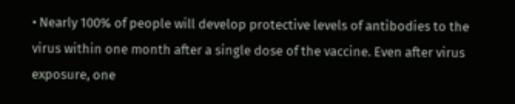• Nearly 100% of people will develop protective levels of antibodies to the virus within one month after a single dose of the vaccine. Even after virus exposure, one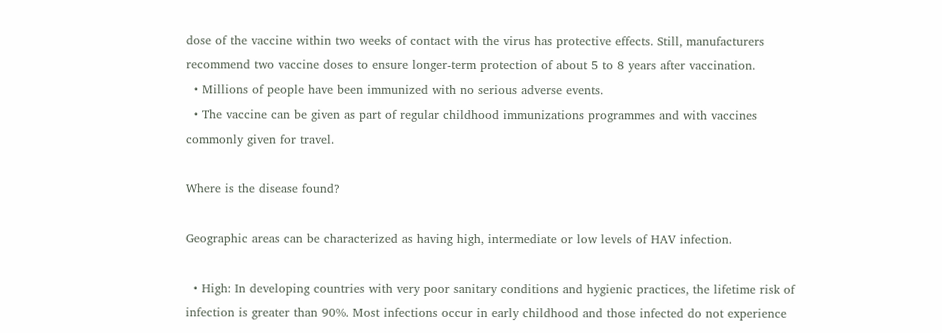dose of the vaccine within two weeks of contact with the virus has protective effects. Still, manufacturers recommend two vaccine doses to ensure longer-term protection of about 5 to 8 years after vaccination.
  • Millions of people have been immunized with no serious adverse events.
  • The vaccine can be given as part of regular childhood immunizations programmes and with vaccines commonly given for travel.

Where is the disease found?

Geographic areas can be characterized as having high, intermediate or low levels of HAV infection.

  • High: In developing countries with very poor sanitary conditions and hygienic practices, the lifetime risk of infection is greater than 90%. Most infections occur in early childhood and those infected do not experience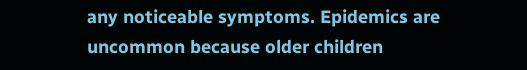any noticeable symptoms. Epidemics are uncommon because older children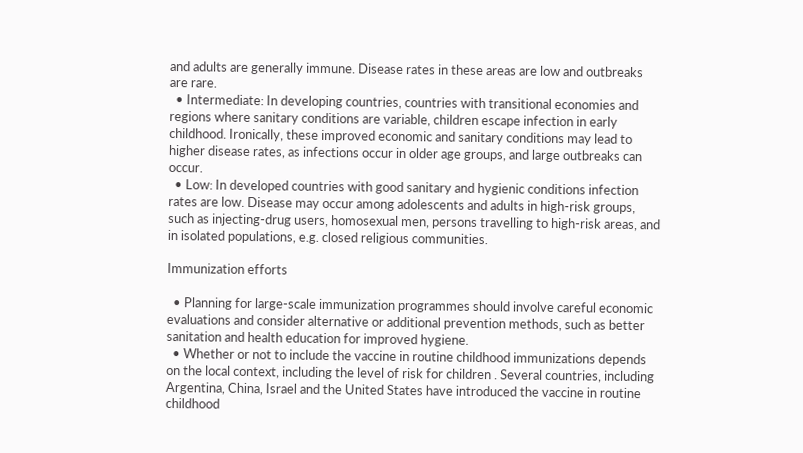and adults are generally immune. Disease rates in these areas are low and outbreaks are rare.
  • Intermediate: In developing countries, countries with transitional economies and regions where sanitary conditions are variable, children escape infection in early childhood. Ironically, these improved economic and sanitary conditions may lead to higher disease rates, as infections occur in older age groups, and large outbreaks can occur.
  • Low: In developed countries with good sanitary and hygienic conditions infection rates are low. Disease may occur among adolescents and adults in high-risk groups, such as injecting-drug users, homosexual men, persons travelling to high-risk areas, and in isolated populations, e.g. closed religious communities.

Immunization efforts

  • Planning for large-scale immunization programmes should involve careful economic evaluations and consider alternative or additional prevention methods, such as better sanitation and health education for improved hygiene.
  • Whether or not to include the vaccine in routine childhood immunizations depends on the local context, including the level of risk for children . Several countries, including Argentina, China, Israel and the United States have introduced the vaccine in routine childhood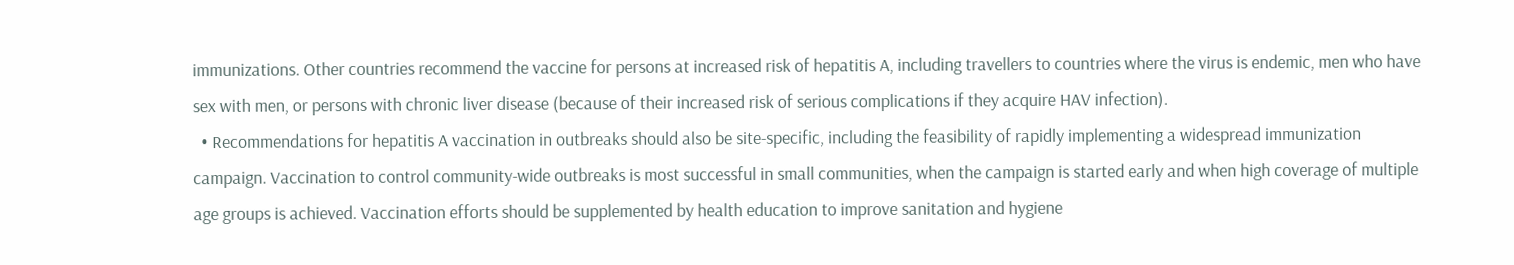immunizations. Other countries recommend the vaccine for persons at increased risk of hepatitis A, including travellers to countries where the virus is endemic, men who have sex with men, or persons with chronic liver disease (because of their increased risk of serious complications if they acquire HAV infection).
  • Recommendations for hepatitis A vaccination in outbreaks should also be site-specific, including the feasibility of rapidly implementing a widespread immunization campaign. Vaccination to control community-wide outbreaks is most successful in small communities, when the campaign is started early and when high coverage of multiple age groups is achieved. Vaccination efforts should be supplemented by health education to improve sanitation and hygiene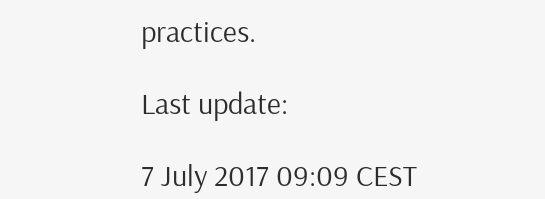practices.

Last update:

7 July 2017 09:09 CEST